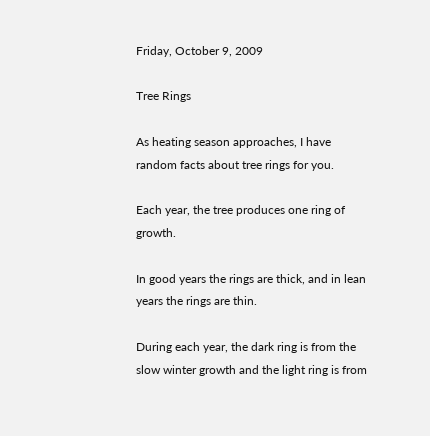Friday, October 9, 2009

Tree Rings

As heating season approaches, I have random facts about tree rings for you.

Each year, the tree produces one ring of growth.

In good years the rings are thick, and in lean years the rings are thin.

During each year, the dark ring is from the slow winter growth and the light ring is from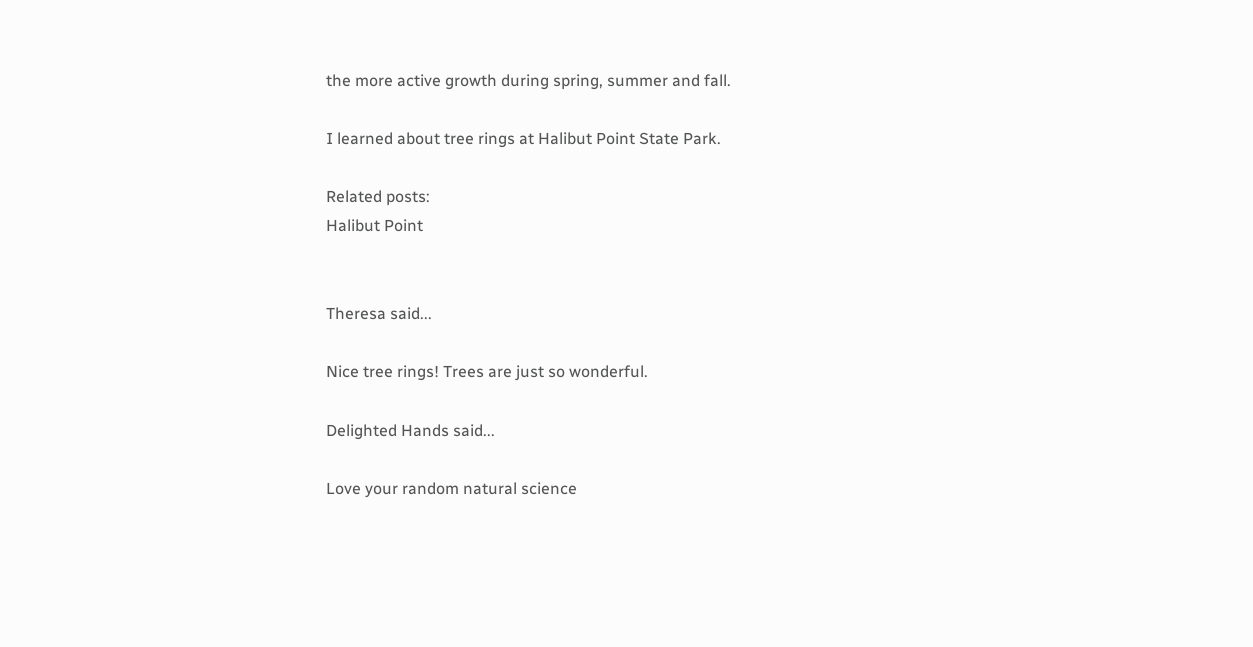the more active growth during spring, summer and fall.

I learned about tree rings at Halibut Point State Park.

Related posts:
Halibut Point


Theresa said...

Nice tree rings! Trees are just so wonderful.

Delighted Hands said...

Love your random natural science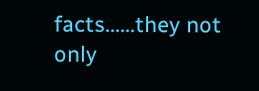facts......they not only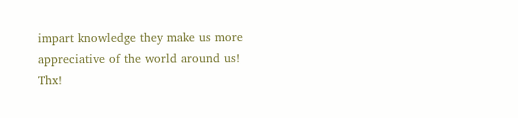impart knowledge they make us more appreciative of the world around us! Thx!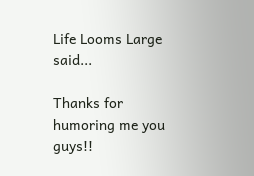Life Looms Large said...

Thanks for humoring me you guys!!